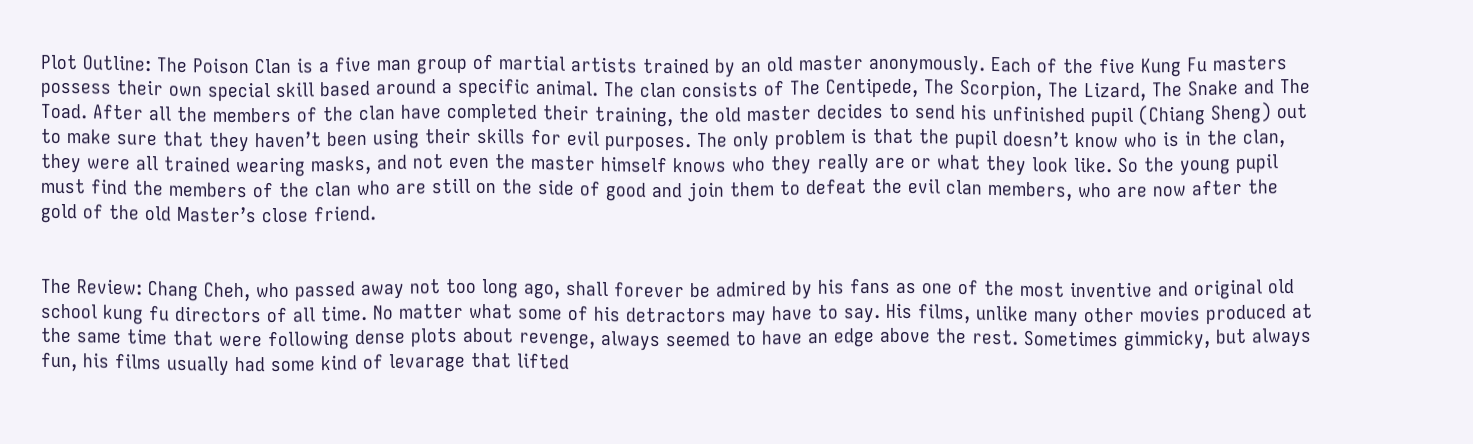Plot Outline: The Poison Clan is a five man group of martial artists trained by an old master anonymously. Each of the five Kung Fu masters possess their own special skill based around a specific animal. The clan consists of The Centipede, The Scorpion, The Lizard, The Snake and The Toad. After all the members of the clan have completed their training, the old master decides to send his unfinished pupil (Chiang Sheng) out to make sure that they haven’t been using their skills for evil purposes. The only problem is that the pupil doesn’t know who is in the clan, they were all trained wearing masks, and not even the master himself knows who they really are or what they look like. So the young pupil must find the members of the clan who are still on the side of good and join them to defeat the evil clan members, who are now after the gold of the old Master’s close friend.


The Review: Chang Cheh, who passed away not too long ago, shall forever be admired by his fans as one of the most inventive and original old school kung fu directors of all time. No matter what some of his detractors may have to say. His films, unlike many other movies produced at the same time that were following dense plots about revenge, always seemed to have an edge above the rest. Sometimes gimmicky, but always fun, his films usually had some kind of levarage that lifted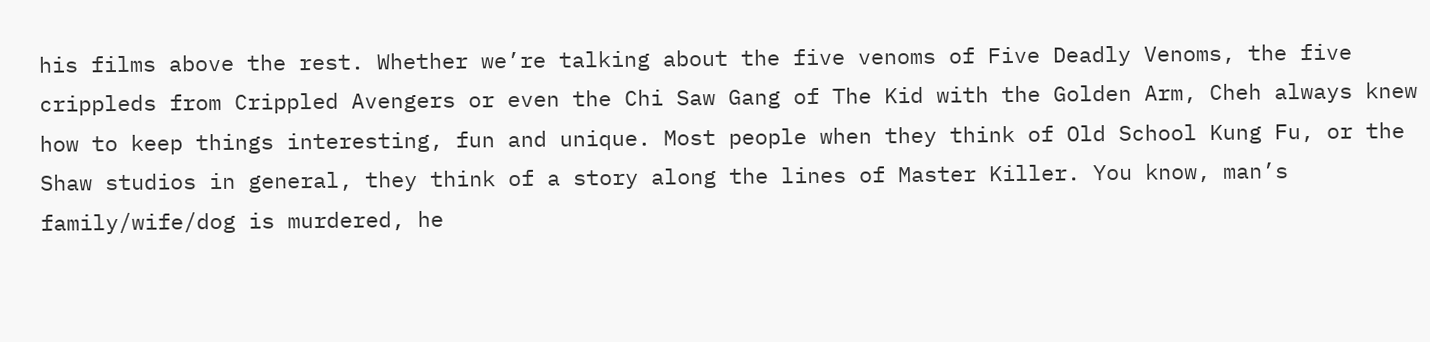his films above the rest. Whether we’re talking about the five venoms of Five Deadly Venoms, the five crippleds from Crippled Avengers or even the Chi Saw Gang of The Kid with the Golden Arm, Cheh always knew how to keep things interesting, fun and unique. Most people when they think of Old School Kung Fu, or the Shaw studios in general, they think of a story along the lines of Master Killer. You know, man’s family/wife/dog is murdered, he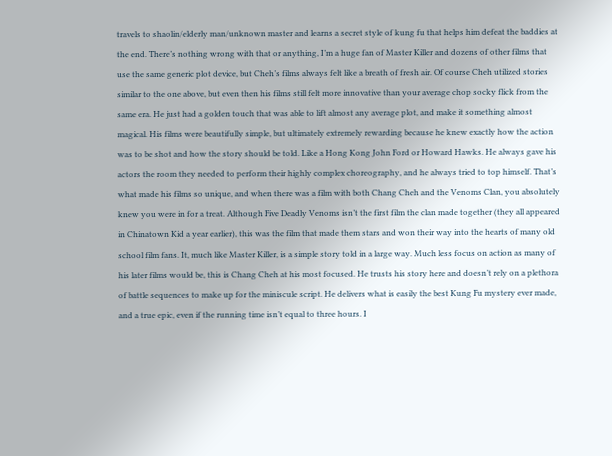travels to shaolin/elderly man/unknown master and learns a secret style of kung fu that helps him defeat the baddies at the end. There’s nothing wrong with that or anything, I’m a huge fan of Master Killer and dozens of other films that use the same generic plot device, but Cheh’s films always felt like a breath of fresh air. Of course Cheh utilized stories similar to the one above, but even then his films still felt more innovative than your average chop socky flick from the same era. He just had a golden touch that was able to lift almost any average plot, and make it something almost magical. His films were beautifully simple, but ultimately extremely rewarding because he knew exactly how the action was to be shot and how the story should be told. Like a Hong Kong John Ford or Howard Hawks. He always gave his actors the room they needed to perform their highly complex choreography, and he always tried to top himself. That’s what made his films so unique, and when there was a film with both Chang Cheh and the Venoms Clan, you absolutely knew you were in for a treat. Although Five Deadly Venoms isn’t the first film the clan made together (they all appeared in Chinatown Kid a year earlier), this was the film that made them stars and won their way into the hearts of many old school film fans. It, much like Master Killer, is a simple story told in a large way. Much less focus on action as many of his later films would be, this is Chang Cheh at his most focused. He trusts his story here and doesn’t rely on a plethora of battle sequences to make up for the miniscule script. He delivers what is easily the best Kung Fu mystery ever made, and a true epic, even if the running time isn’t equal to three hours. I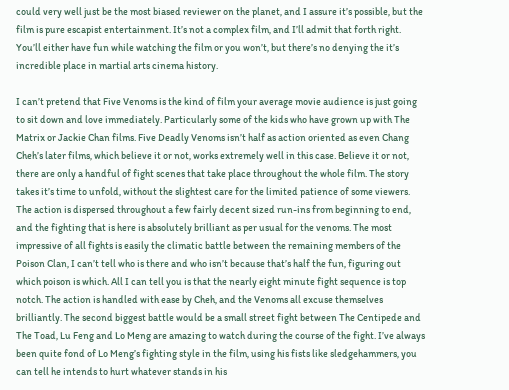could very well just be the most biased reviewer on the planet, and I assure it’s possible, but the film is pure escapist entertainment. It’s not a complex film, and I’ll admit that forth right. You’ll either have fun while watching the film or you won’t, but there’s no denying the it’s incredible place in martial arts cinema history.

I can’t pretend that Five Venoms is the kind of film your average movie audience is just going to sit down and love immediately. Particularly some of the kids who have grown up with The Matrix or Jackie Chan films. Five Deadly Venoms isn’t half as action oriented as even Chang Cheh’s later films, which believe it or not, works extremely well in this case. Believe it or not, there are only a handful of fight scenes that take place throughout the whole film. The story takes it’s time to unfold, without the slightest care for the limited patience of some viewers. The action is dispersed throughout a few fairly decent sized run-ins from beginning to end, and the fighting that is here is absolutely brilliant as per usual for the venoms. The most impressive of all fights is easily the climatic battle between the remaining members of the Poison Clan, I can’t tell who is there and who isn’t because that’s half the fun, figuring out which poison is which. All I can tell you is that the nearly eight minute fight sequence is top notch. The action is handled with ease by Cheh, and the Venoms all excuse themselves brilliantly. The second biggest battle would be a small street fight between The Centipede and The Toad, Lu Feng and Lo Meng are amazing to watch during the course of the fight. I’ve always been quite fond of Lo Meng’s fighting style in the film, using his fists like sledgehammers, you can tell he intends to hurt whatever stands in his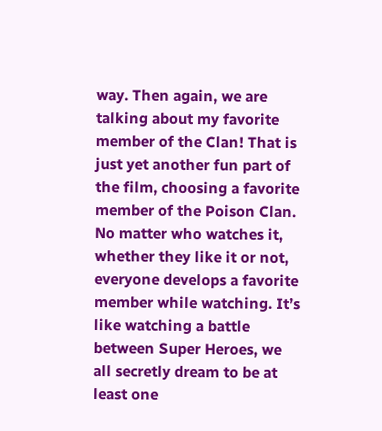way. Then again, we are talking about my favorite member of the Clan! That is just yet another fun part of the film, choosing a favorite member of the Poison Clan. No matter who watches it, whether they like it or not, everyone develops a favorite member while watching. It’s like watching a battle between Super Heroes, we all secretly dream to be at least one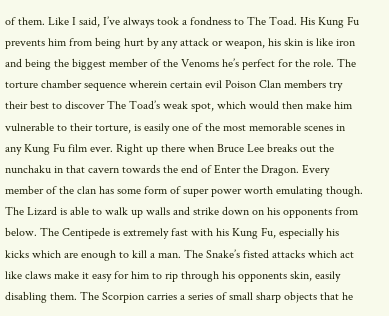of them. Like I said, I’ve always took a fondness to The Toad. His Kung Fu prevents him from being hurt by any attack or weapon, his skin is like iron and being the biggest member of the Venoms he’s perfect for the role. The torture chamber sequence wherein certain evil Poison Clan members try their best to discover The Toad’s weak spot, which would then make him vulnerable to their torture, is easily one of the most memorable scenes in any Kung Fu film ever. Right up there when Bruce Lee breaks out the nunchaku in that cavern towards the end of Enter the Dragon. Every member of the clan has some form of super power worth emulating though. The Lizard is able to walk up walls and strike down on his opponents from below. The Centipede is extremely fast with his Kung Fu, especially his kicks which are enough to kill a man. The Snake’s fisted attacks which act like claws make it easy for him to rip through his opponents skin, easily disabling them. The Scorpion carries a series of small sharp objects that he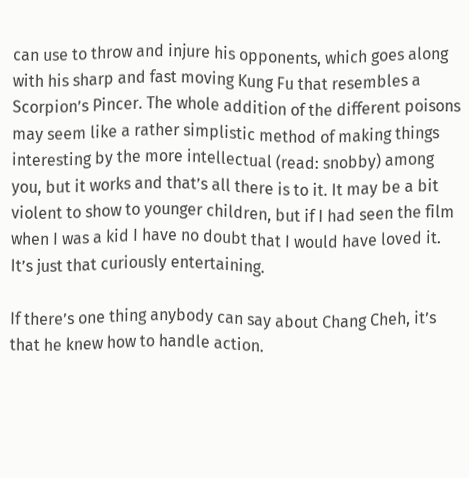can use to throw and injure his opponents, which goes along with his sharp and fast moving Kung Fu that resembles a Scorpion’s Pincer. The whole addition of the different poisons may seem like a rather simplistic method of making things interesting by the more intellectual (read: snobby) among you, but it works and that’s all there is to it. It may be a bit violent to show to younger children, but if I had seen the film when I was a kid I have no doubt that I would have loved it. It’s just that curiously entertaining.

If there’s one thing anybody can say about Chang Cheh, it’s that he knew how to handle action.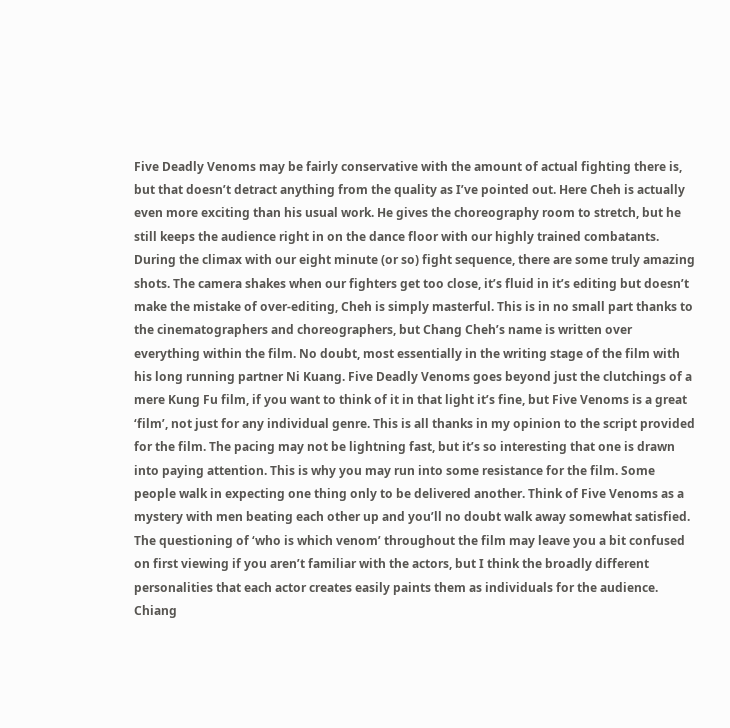Five Deadly Venoms may be fairly conservative with the amount of actual fighting there is, but that doesn’t detract anything from the quality as I’ve pointed out. Here Cheh is actually even more exciting than his usual work. He gives the choreography room to stretch, but he still keeps the audience right in on the dance floor with our highly trained combatants. During the climax with our eight minute (or so) fight sequence, there are some truly amazing shots. The camera shakes when our fighters get too close, it’s fluid in it’s editing but doesn’t make the mistake of over-editing, Cheh is simply masterful. This is in no small part thanks to the cinematographers and choreographers, but Chang Cheh’s name is written over everything within the film. No doubt, most essentially in the writing stage of the film with his long running partner Ni Kuang. Five Deadly Venoms goes beyond just the clutchings of a mere Kung Fu film, if you want to think of it in that light it’s fine, but Five Venoms is a great ‘film’, not just for any individual genre. This is all thanks in my opinion to the script provided for the film. The pacing may not be lightning fast, but it’s so interesting that one is drawn into paying attention. This is why you may run into some resistance for the film. Some people walk in expecting one thing only to be delivered another. Think of Five Venoms as a mystery with men beating each other up and you’ll no doubt walk away somewhat satisfied. The questioning of ‘who is which venom’ throughout the film may leave you a bit confused on first viewing if you aren’t familiar with the actors, but I think the broadly different personalities that each actor creates easily paints them as individuals for the audience. Chiang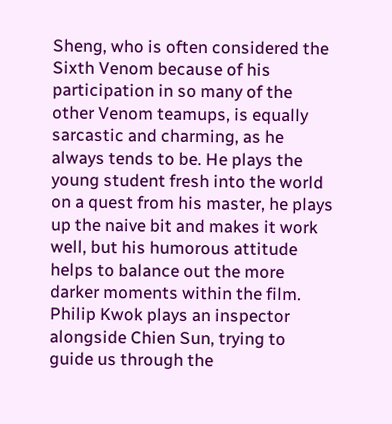Sheng, who is often considered the Sixth Venom because of his participation in so many of the other Venom teamups, is equally sarcastic and charming, as he always tends to be. He plays the young student fresh into the world on a quest from his master, he plays up the naive bit and makes it work well, but his humorous attitude helps to balance out the more darker moments within the film. Philip Kwok plays an inspector alongside Chien Sun, trying to guide us through the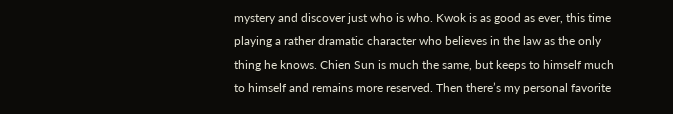mystery and discover just who is who. Kwok is as good as ever, this time playing a rather dramatic character who believes in the law as the only thing he knows. Chien Sun is much the same, but keeps to himself much to himself and remains more reserved. Then there’s my personal favorite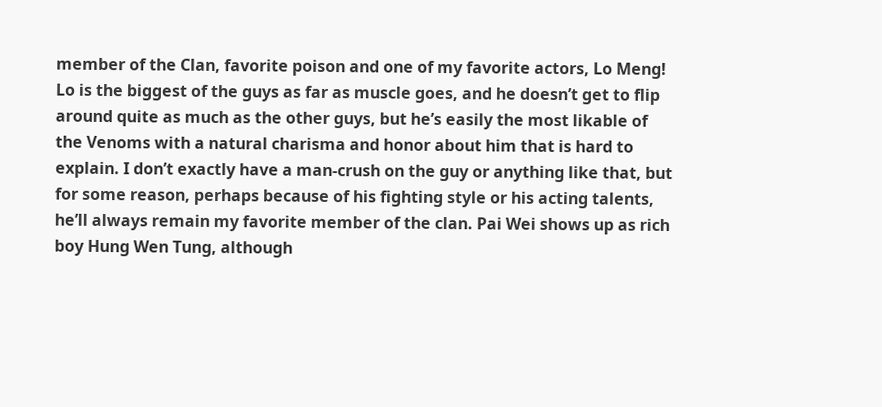member of the Clan, favorite poison and one of my favorite actors, Lo Meng! Lo is the biggest of the guys as far as muscle goes, and he doesn’t get to flip around quite as much as the other guys, but he’s easily the most likable of the Venoms with a natural charisma and honor about him that is hard to explain. I don’t exactly have a man-crush on the guy or anything like that, but for some reason, perhaps because of his fighting style or his acting talents, he’ll always remain my favorite member of the clan. Pai Wei shows up as rich boy Hung Wen Tung, although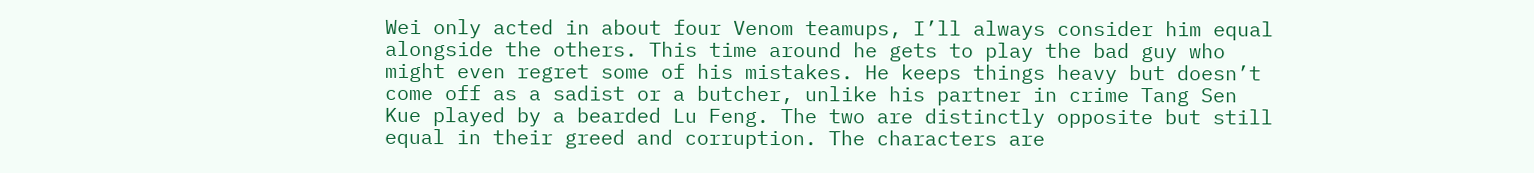Wei only acted in about four Venom teamups, I’ll always consider him equal alongside the others. This time around he gets to play the bad guy who might even regret some of his mistakes. He keeps things heavy but doesn’t come off as a sadist or a butcher, unlike his partner in crime Tang Sen Kue played by a bearded Lu Feng. The two are distinctly opposite but still equal in their greed and corruption. The characters are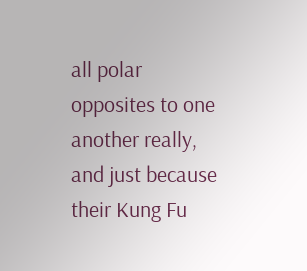all polar opposites to one another really, and just because their Kung Fu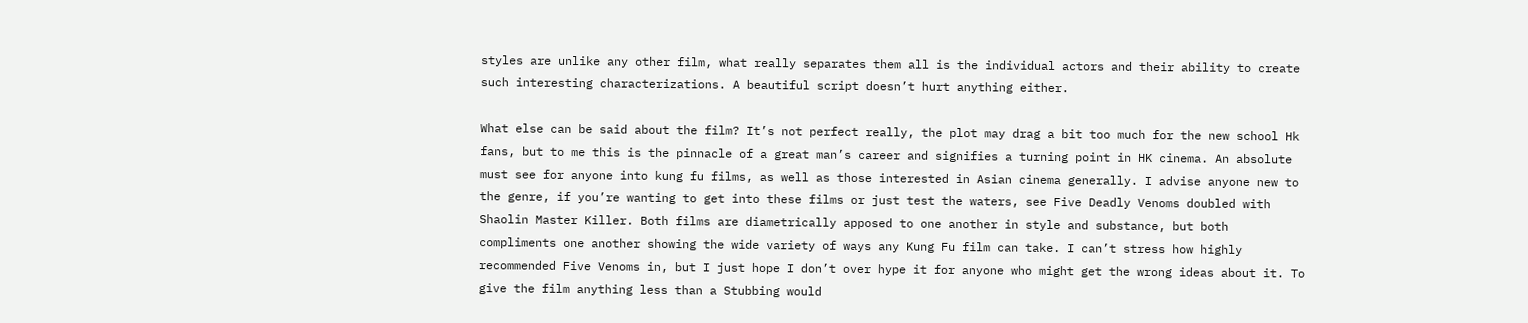styles are unlike any other film, what really separates them all is the individual actors and their ability to create such interesting characterizations. A beautiful script doesn’t hurt anything either.

What else can be said about the film? It’s not perfect really, the plot may drag a bit too much for the new school Hk fans, but to me this is the pinnacle of a great man’s career and signifies a turning point in HK cinema. An absolute must see for anyone into kung fu films, as well as those interested in Asian cinema generally. I advise anyone new to the genre, if you’re wanting to get into these films or just test the waters, see Five Deadly Venoms doubled with Shaolin Master Killer. Both films are diametrically apposed to one another in style and substance, but both compliments one another showing the wide variety of ways any Kung Fu film can take. I can’t stress how highly recommended Five Venoms in, but I just hope I don’t over hype it for anyone who might get the wrong ideas about it. To give the film anything less than a Stubbing would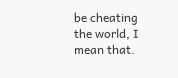be cheating the world, I mean that.